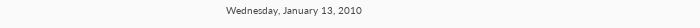Wednesday, January 13, 2010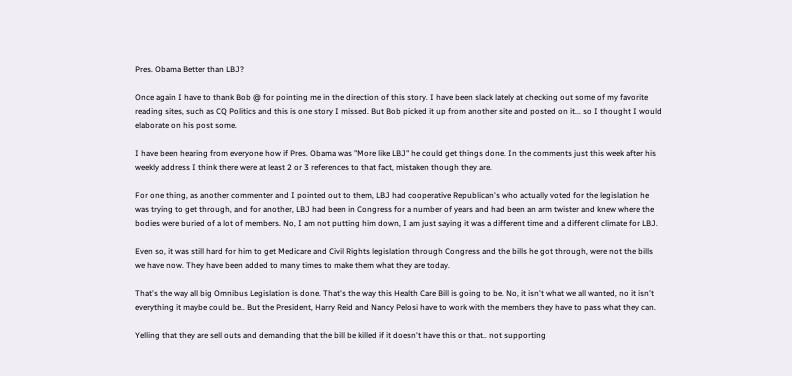Pres. Obama Better than LBJ?

Once again I have to thank Bob @ for pointing me in the direction of this story. I have been slack lately at checking out some of my favorite reading sites, such as CQ Politics and this is one story I missed. But Bob picked it up from another site and posted on it... so I thought I would elaborate on his post some.

I have been hearing from everyone how if Pres. Obama was "More like LBJ" he could get things done. In the comments just this week after his weekly address I think there were at least 2 or 3 references to that fact, mistaken though they are.

For one thing, as another commenter and I pointed out to them, LBJ had cooperative Republican's who actually voted for the legislation he was trying to get through, and for another, LBJ had been in Congress for a number of years and had been an arm twister and knew where the bodies were buried of a lot of members. No, I am not putting him down, I am just saying it was a different time and a different climate for LBJ.

Even so, it was still hard for him to get Medicare and Civil Rights legislation through Congress and the bills he got through, were not the bills we have now. They have been added to many times to make them what they are today.

That's the way all big Omnibus Legislation is done. That's the way this Health Care Bill is going to be. No, it isn't what we all wanted, no it isn't everything it maybe could be.. But the President, Harry Reid and Nancy Pelosi have to work with the members they have to pass what they can.

Yelling that they are sell outs and demanding that the bill be killed if it doesn't have this or that.. not supporting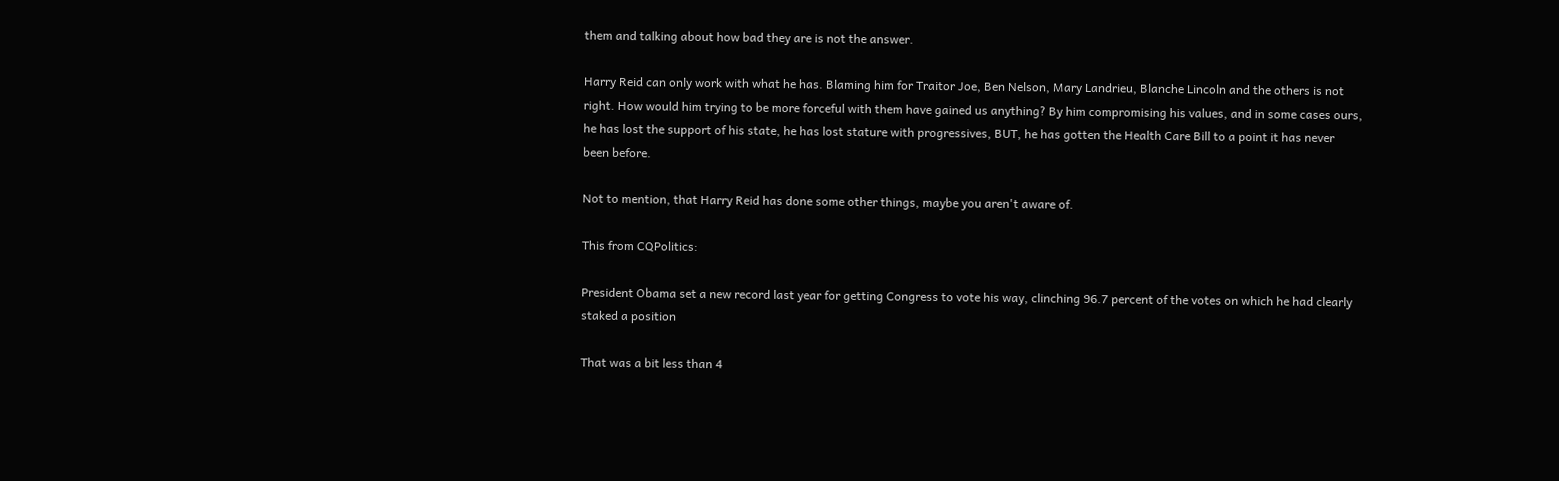them and talking about how bad they are is not the answer.

Harry Reid can only work with what he has. Blaming him for Traitor Joe, Ben Nelson, Mary Landrieu, Blanche Lincoln and the others is not right. How would him trying to be more forceful with them have gained us anything? By him compromising his values, and in some cases ours, he has lost the support of his state, he has lost stature with progressives, BUT, he has gotten the Health Care Bill to a point it has never been before.

Not to mention, that Harry Reid has done some other things, maybe you aren't aware of.

This from CQPolitics:

President Obama set a new record last year for getting Congress to vote his way, clinching 96.7 percent of the votes on which he had clearly staked a position

That was a bit less than 4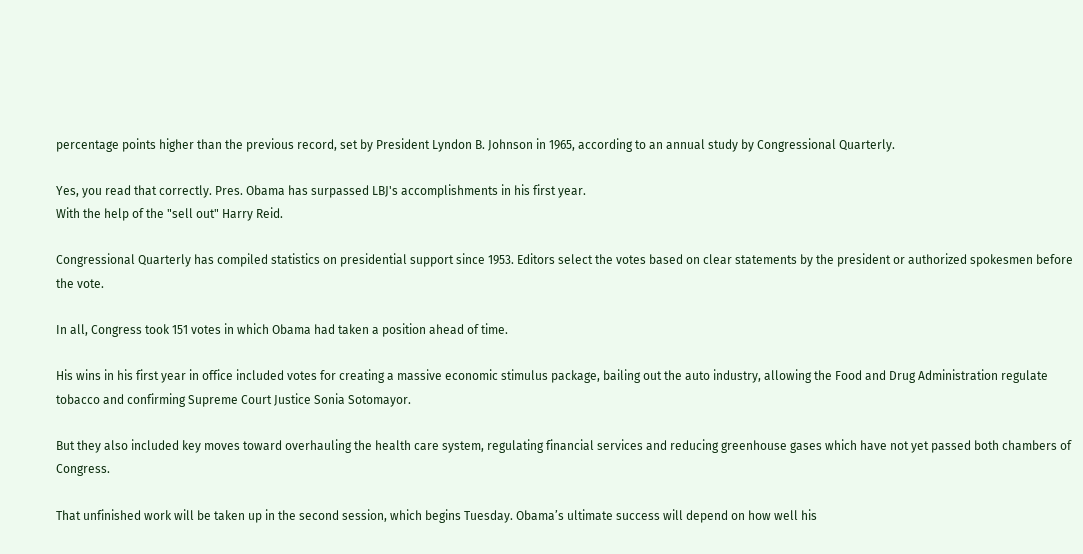percentage points higher than the previous record, set by President Lyndon B. Johnson in 1965, according to an annual study by Congressional Quarterly.

Yes, you read that correctly. Pres. Obama has surpassed LBJ's accomplishments in his first year.
With the help of the "sell out" Harry Reid.

Congressional Quarterly has compiled statistics on presidential support since 1953. Editors select the votes based on clear statements by the president or authorized spokesmen before the vote.

In all, Congress took 151 votes in which Obama had taken a position ahead of time.

His wins in his first year in office included votes for creating a massive economic stimulus package, bailing out the auto industry, allowing the Food and Drug Administration regulate tobacco and confirming Supreme Court Justice Sonia Sotomayor.

But they also included key moves toward overhauling the health care system, regulating financial services and reducing greenhouse gases which have not yet passed both chambers of Congress.

That unfinished work will be taken up in the second session, which begins Tuesday. Obama’s ultimate success will depend on how well his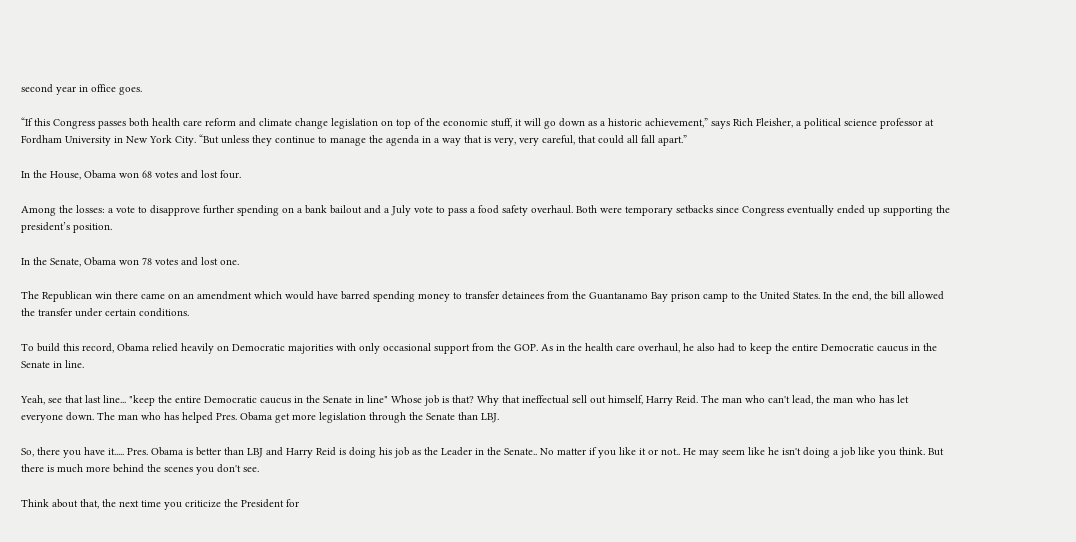second year in office goes.

“If this Congress passes both health care reform and climate change legislation on top of the economic stuff, it will go down as a historic achievement,” says Rich Fleisher, a political science professor at Fordham University in New York City. “But unless they continue to manage the agenda in a way that is very, very careful, that could all fall apart.”

In the House, Obama won 68 votes and lost four.

Among the losses: a vote to disapprove further spending on a bank bailout and a July vote to pass a food safety overhaul. Both were temporary setbacks since Congress eventually ended up supporting the president’s position.

In the Senate, Obama won 78 votes and lost one.

The Republican win there came on an amendment which would have barred spending money to transfer detainees from the Guantanamo Bay prison camp to the United States. In the end, the bill allowed the transfer under certain conditions.

To build this record, Obama relied heavily on Democratic majorities with only occasional support from the GOP. As in the health care overhaul, he also had to keep the entire Democratic caucus in the Senate in line.

Yeah, see that last line... "keep the entire Democratic caucus in the Senate in line" Whose job is that? Why that ineffectual sell out himself, Harry Reid. The man who can't lead, the man who has let everyone down. The man who has helped Pres. Obama get more legislation through the Senate than LBJ.

So, there you have it..... Pres. Obama is better than LBJ and Harry Reid is doing his job as the Leader in the Senate.. No matter if you like it or not.. He may seem like he isn't doing a job like you think. But there is much more behind the scenes you don't see.

Think about that, the next time you criticize the President for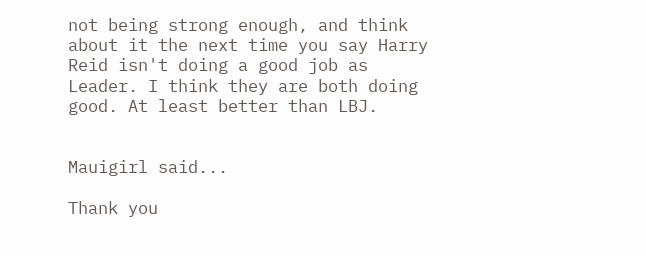not being strong enough, and think about it the next time you say Harry Reid isn't doing a good job as Leader. I think they are both doing good. At least better than LBJ.


Mauigirl said...

Thank you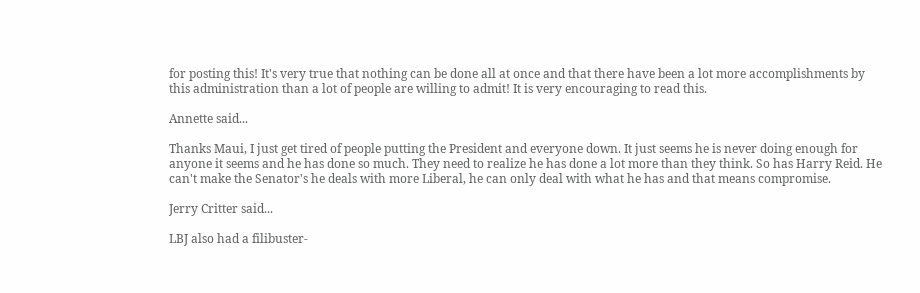for posting this! It's very true that nothing can be done all at once and that there have been a lot more accomplishments by this administration than a lot of people are willing to admit! It is very encouraging to read this.

Annette said...

Thanks Maui, I just get tired of people putting the President and everyone down. It just seems he is never doing enough for anyone it seems and he has done so much. They need to realize he has done a lot more than they think. So has Harry Reid. He can't make the Senator's he deals with more Liberal, he can only deal with what he has and that means compromise.

Jerry Critter said...

LBJ also had a filibuster-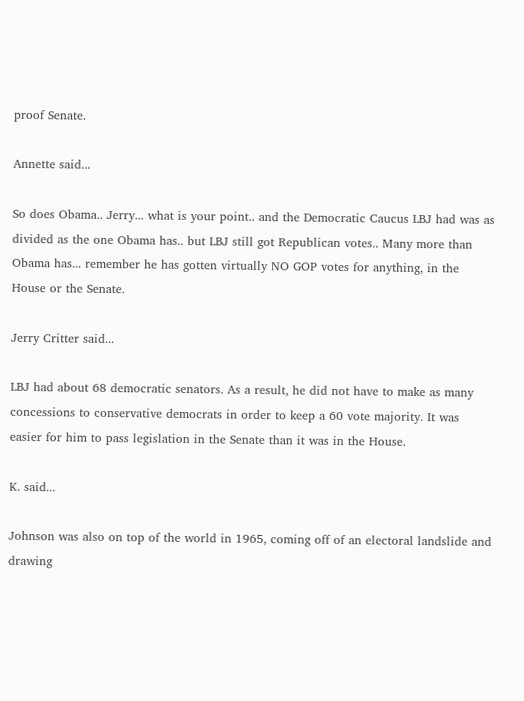proof Senate.

Annette said...

So does Obama.. Jerry... what is your point.. and the Democratic Caucus LBJ had was as divided as the one Obama has.. but LBJ still got Republican votes.. Many more than Obama has... remember he has gotten virtually NO GOP votes for anything, in the House or the Senate.

Jerry Critter said...

LBJ had about 68 democratic senators. As a result, he did not have to make as many concessions to conservative democrats in order to keep a 60 vote majority. It was easier for him to pass legislation in the Senate than it was in the House.

K. said...

Johnson was also on top of the world in 1965, coming off of an electoral landslide and drawing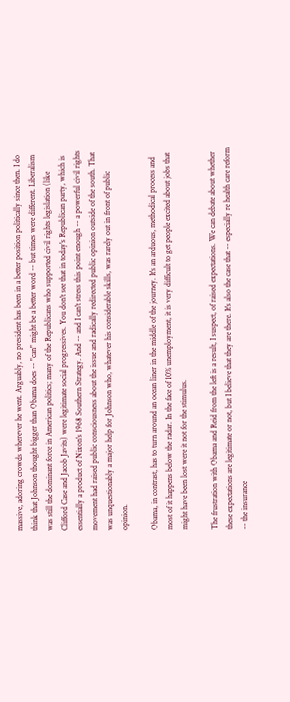massive, adoring crowds wherever he went. Arguably, no president has been in a better position politically since then. I do think that Johnson thought bigger than Obama does -- "can" might be a better word -- but times were different. Liberalism was still the dominant force in American politics; many of the Republicans who supported civil rights legislation (like Clifford Case and Jacob Javits) were legitimate social progressives. You don't see that in today's Republican party, which is essentially a product of Nixon's 1968 Southern Strategy. And -- and I can't stress this point enough -- a powerful civil rights movement had raised public consciousness about the issue and radically redirected public opinion outside of the south. That was unquestionably a major help for Johnson who, whatever his considerable skills, was rarely out in front of public opinion.

Obama, in contrast, has to turn around an ocean liner in the middle of the journey. It's an arduous, methodical process and most of it happens below the radar. In the face of 10% unemployment, it is very difficult to get people excited about jobs that might have been lost were it not for the stimulus.

The frustration with Obama and Reid from the left is a result, I suspect, of raised expectations. We can debate about whether these expectations are legitimate or not, but I believe that they are there. It's also the case that -- especially re health care reform -- the insurance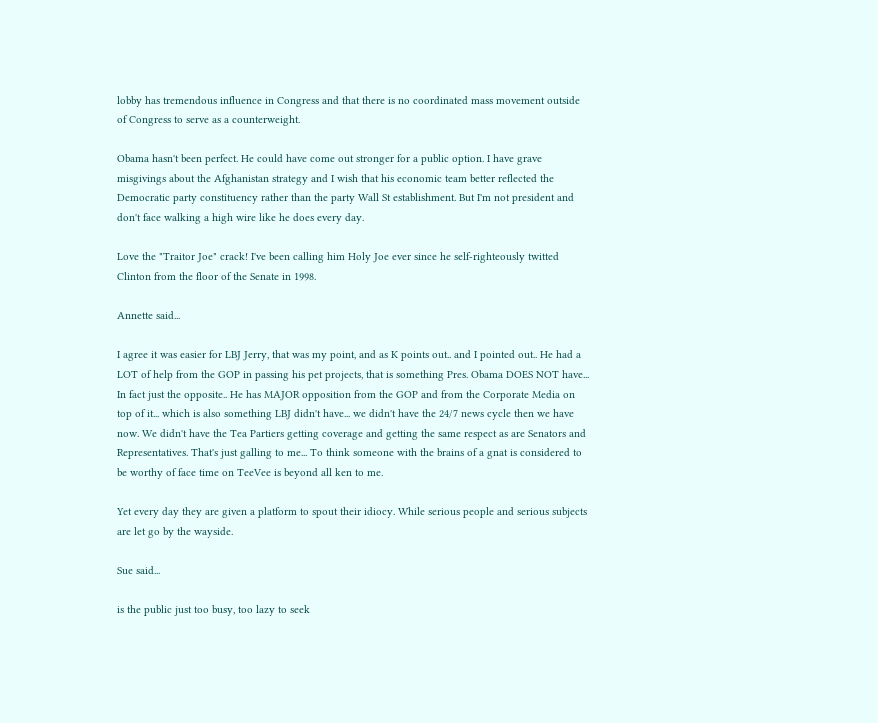lobby has tremendous influence in Congress and that there is no coordinated mass movement outside of Congress to serve as a counterweight.

Obama hasn't been perfect. He could have come out stronger for a public option. I have grave misgivings about the Afghanistan strategy and I wish that his economic team better reflected the Democratic party constituency rather than the party Wall St establishment. But I'm not president and don't face walking a high wire like he does every day.

Love the "Traitor Joe" crack! I've been calling him Holy Joe ever since he self-righteously twitted Clinton from the floor of the Senate in 1998.

Annette said...

I agree it was easier for LBJ Jerry, that was my point, and as K points out.. and I pointed out.. He had a LOT of help from the GOP in passing his pet projects, that is something Pres. Obama DOES NOT have... In fact just the opposite.. He has MAJOR opposition from the GOP and from the Corporate Media on top of it... which is also something LBJ didn't have... we didn't have the 24/7 news cycle then we have now. We didn't have the Tea Partiers getting coverage and getting the same respect as are Senators and Representatives. That's just galling to me... To think someone with the brains of a gnat is considered to be worthy of face time on TeeVee is beyond all ken to me.

Yet every day they are given a platform to spout their idiocy. While serious people and serious subjects are let go by the wayside.

Sue said...

is the public just too busy, too lazy to seek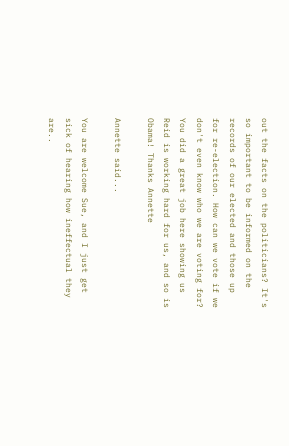out the facts on the politicians? It's so important to be informed on the records of our elected and those up for re-election. How can we vote if we don't even know who we are voting for? You did a great job here showing us Reid is working hard for us, and so is Obama! Thanks Annette

Annette said...

You are welcome Sue, and I just get sick of hearing how ineffectual they are..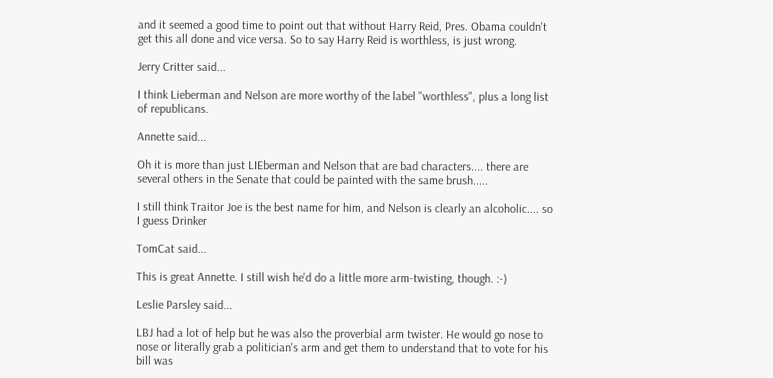and it seemed a good time to point out that without Harry Reid, Pres. Obama couldn't get this all done and vice versa. So to say Harry Reid is worthless, is just wrong.

Jerry Critter said...

I think Lieberman and Nelson are more worthy of the label "worthless", plus a long list of republicans.

Annette said...

Oh it is more than just LIEberman and Nelson that are bad characters.... there are several others in the Senate that could be painted with the same brush.....

I still think Traitor Joe is the best name for him, and Nelson is clearly an alcoholic.... so I guess Drinker

TomCat said...

This is great Annette. I still wish he'd do a little more arm-twisting, though. :-)

Leslie Parsley said...

LBJ had a lot of help but he was also the proverbial arm twister. He would go nose to nose or literally grab a politician's arm and get them to understand that to vote for his bill was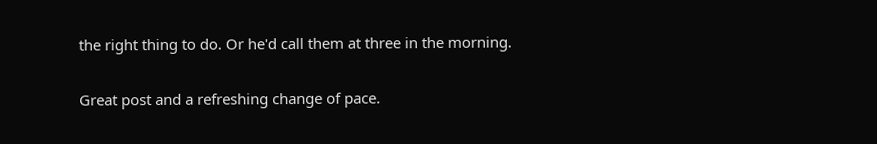the right thing to do. Or he'd call them at three in the morning.

Great post and a refreshing change of pace.